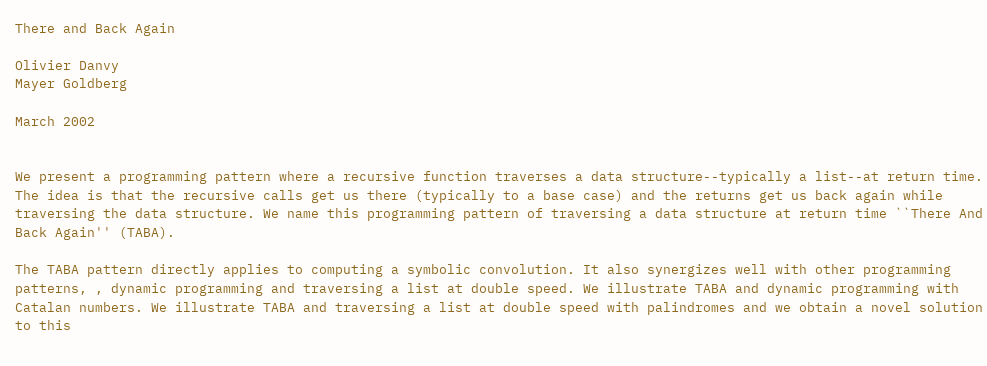There and Back Again

Olivier Danvy
Mayer Goldberg

March 2002


We present a programming pattern where a recursive function traverses a data structure--typically a list--at return time. The idea is that the recursive calls get us there (typically to a base case) and the returns get us back again while traversing the data structure. We name this programming pattern of traversing a data structure at return time ``There And Back Again'' (TABA).

The TABA pattern directly applies to computing a symbolic convolution. It also synergizes well with other programming patterns, , dynamic programming and traversing a list at double speed. We illustrate TABA and dynamic programming with Catalan numbers. We illustrate TABA and traversing a list at double speed with palindromes and we obtain a novel solution to this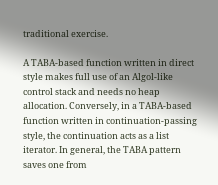traditional exercise.

A TABA-based function written in direct style makes full use of an Algol-like control stack and needs no heap allocation. Conversely, in a TABA-based function written in continuation-passing style, the continuation acts as a list iterator. In general, the TABA pattern saves one from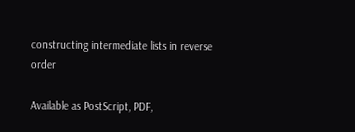constructing intermediate lists in reverse order

Available as PostScript, PDF,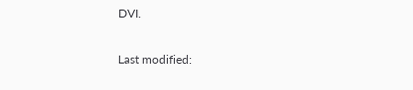DVI.


Last modified: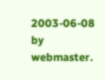2003-06-08 by webmaster.